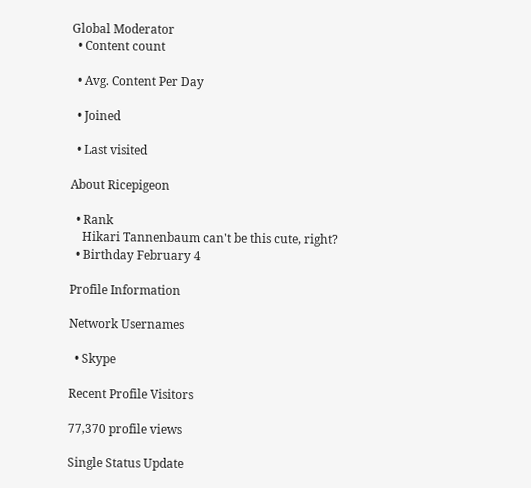Global Moderator
  • Content count

  • Avg. Content Per Day

  • Joined

  • Last visited

About Ricepigeon

  • Rank
    Hikari Tannenbaum can't be this cute, right?
  • Birthday February 4

Profile Information

Network Usernames

  • Skype

Recent Profile Visitors

77,370 profile views

Single Status Update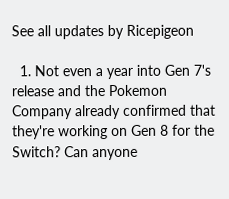See all updates by Ricepigeon

  1. Not even a year into Gen 7's release and the Pokemon Company already confirmed that they're working on Gen 8 for the Switch? Can anyone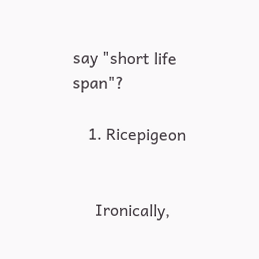say "short life span"?

    1. Ricepigeon


      Ironically,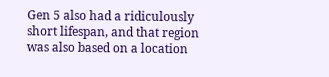Gen 5 also had a ridiculously short lifespan, and that region was also based on a location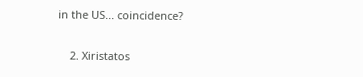in the US... coincidence?

    2. Xiristatos